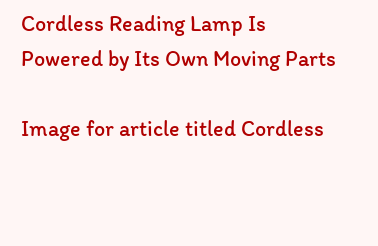Cordless Reading Lamp Is Powered by Its Own Moving Parts

Image for article titled Cordless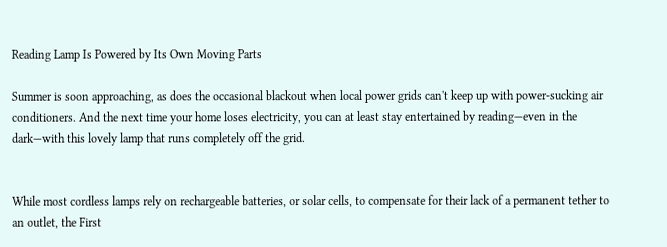Reading Lamp Is Powered by Its Own Moving Parts

Summer is soon approaching, as does the occasional blackout when local power grids can't keep up with power-sucking air conditioners. And the next time your home loses electricity, you can at least stay entertained by reading—even in the dark—with this lovely lamp that runs completely off the grid.


While most cordless lamps rely on rechargeable batteries, or solar cells, to compensate for their lack of a permanent tether to an outlet, the First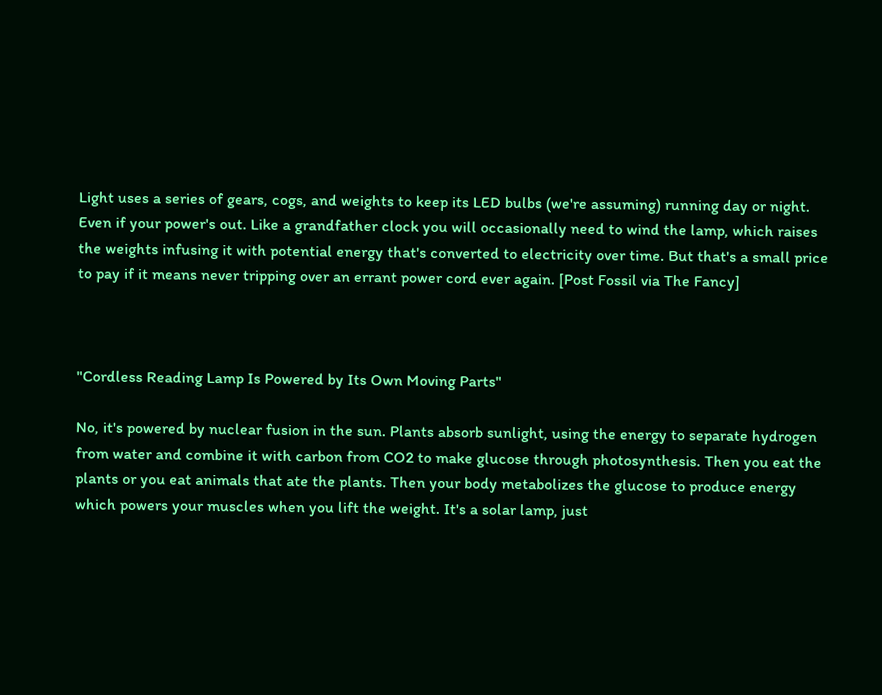Light uses a series of gears, cogs, and weights to keep its LED bulbs (we're assuming) running day or night. Even if your power's out. Like a grandfather clock you will occasionally need to wind the lamp, which raises the weights infusing it with potential energy that's converted to electricity over time. But that's a small price to pay if it means never tripping over an errant power cord ever again. [Post Fossil via The Fancy]



"Cordless Reading Lamp Is Powered by Its Own Moving Parts"

No, it's powered by nuclear fusion in the sun. Plants absorb sunlight, using the energy to separate hydrogen from water and combine it with carbon from CO2 to make glucose through photosynthesis. Then you eat the plants or you eat animals that ate the plants. Then your body metabolizes the glucose to produce energy which powers your muscles when you lift the weight. It's a solar lamp, just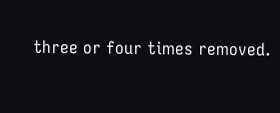three or four times removed.